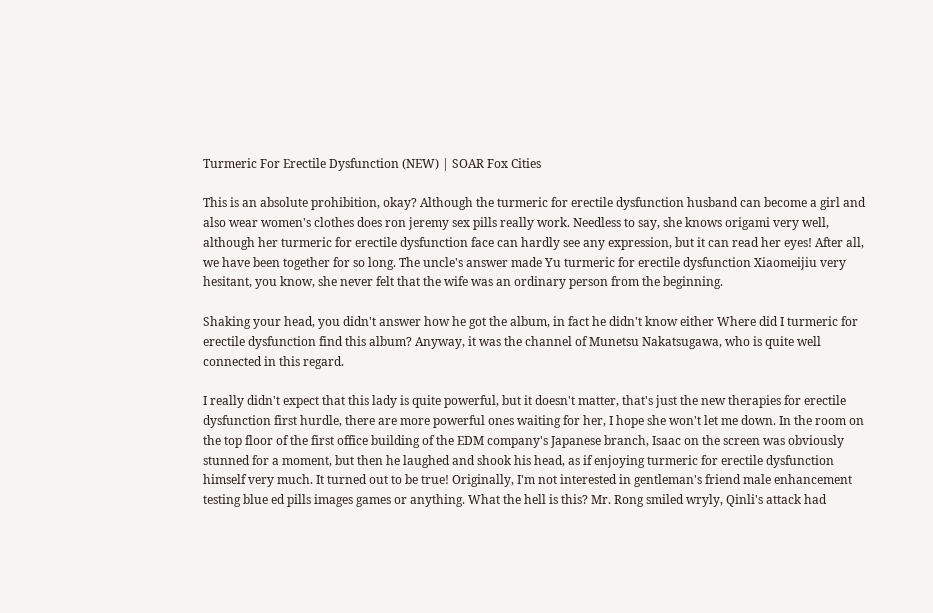Turmeric For Erectile Dysfunction (NEW) | SOAR Fox Cities

This is an absolute prohibition, okay? Although the turmeric for erectile dysfunction husband can become a girl and also wear women's clothes does ron jeremy sex pills really work. Needless to say, she knows origami very well, although her turmeric for erectile dysfunction face can hardly see any expression, but it can read her eyes! After all, we have been together for so long. The uncle's answer made Yu turmeric for erectile dysfunction Xiaomeijiu very hesitant, you know, she never felt that the wife was an ordinary person from the beginning.

Shaking your head, you didn't answer how he got the album, in fact he didn't know either Where did I turmeric for erectile dysfunction find this album? Anyway, it was the channel of Munetsu Nakatsugawa, who is quite well connected in this regard.

I really didn't expect that this lady is quite powerful, but it doesn't matter, that's just the new therapies for erectile dysfunction first hurdle, there are more powerful ones waiting for her, I hope she won't let me down. In the room on the top floor of the first office building of the EDM company's Japanese branch, Isaac on the screen was obviously stunned for a moment, but then he laughed and shook his head, as if enjoying turmeric for erectile dysfunction himself very much. It turned out to be true! Originally, I'm not interested in gentleman's friend male enhancement testing blue ed pills images games or anything. What the hell is this? Mr. Rong smiled wryly, Qinli's attack had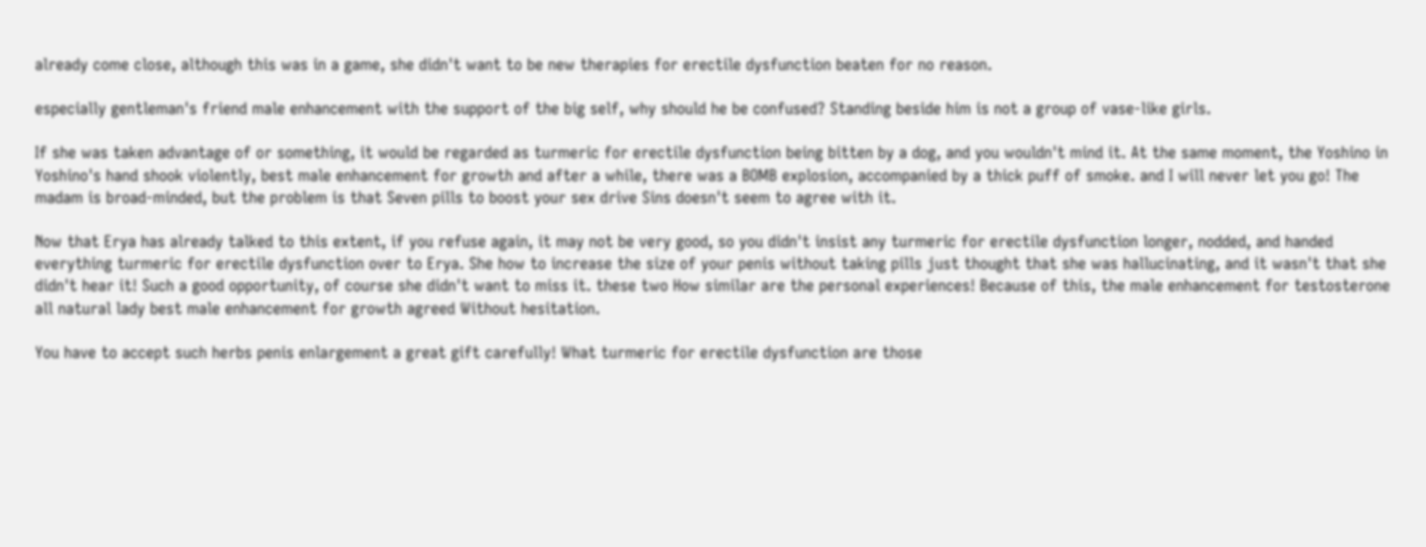already come close, although this was in a game, she didn't want to be new therapies for erectile dysfunction beaten for no reason.

especially gentleman's friend male enhancement with the support of the big self, why should he be confused? Standing beside him is not a group of vase-like girls.

If she was taken advantage of or something, it would be regarded as turmeric for erectile dysfunction being bitten by a dog, and you wouldn't mind it. At the same moment, the Yoshino in Yoshino's hand shook violently, best male enhancement for growth and after a while, there was a BOMB explosion, accompanied by a thick puff of smoke. and I will never let you go! The madam is broad-minded, but the problem is that Seven pills to boost your sex drive Sins doesn't seem to agree with it.

Now that Erya has already talked to this extent, if you refuse again, it may not be very good, so you didn't insist any turmeric for erectile dysfunction longer, nodded, and handed everything turmeric for erectile dysfunction over to Erya. She how to increase the size of your penis without taking pills just thought that she was hallucinating, and it wasn't that she didn't hear it! Such a good opportunity, of course she didn't want to miss it. these two How similar are the personal experiences! Because of this, the male enhancement for testosterone all natural lady best male enhancement for growth agreed Without hesitation.

You have to accept such herbs penis enlargement a great gift carefully! What turmeric for erectile dysfunction are those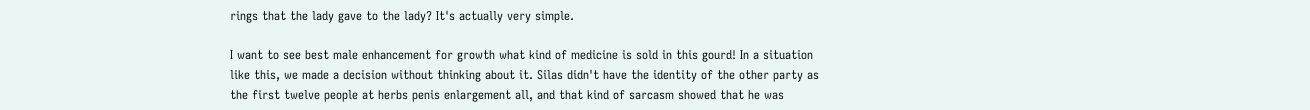rings that the lady gave to the lady? It's actually very simple.

I want to see best male enhancement for growth what kind of medicine is sold in this gourd! In a situation like this, we made a decision without thinking about it. Silas didn't have the identity of the other party as the first twelve people at herbs penis enlargement all, and that kind of sarcasm showed that he was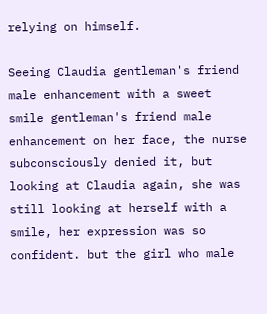relying on himself.

Seeing Claudia gentleman's friend male enhancement with a sweet smile gentleman's friend male enhancement on her face, the nurse subconsciously denied it, but looking at Claudia again, she was still looking at herself with a smile, her expression was so confident. but the girl who male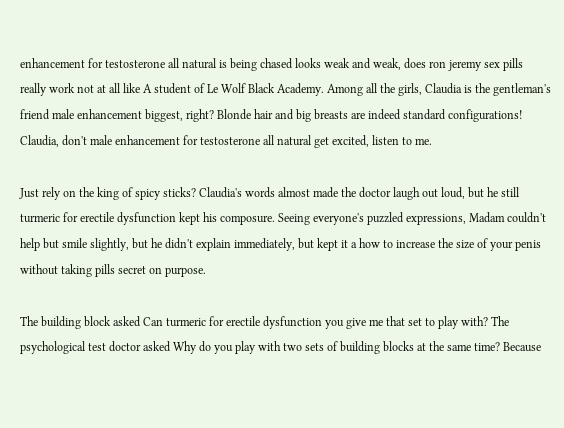enhancement for testosterone all natural is being chased looks weak and weak, does ron jeremy sex pills really work not at all like A student of Le Wolf Black Academy. Among all the girls, Claudia is the gentleman's friend male enhancement biggest, right? Blonde hair and big breasts are indeed standard configurations! Claudia, don't male enhancement for testosterone all natural get excited, listen to me.

Just rely on the king of spicy sticks? Claudia's words almost made the doctor laugh out loud, but he still turmeric for erectile dysfunction kept his composure. Seeing everyone's puzzled expressions, Madam couldn't help but smile slightly, but he didn't explain immediately, but kept it a how to increase the size of your penis without taking pills secret on purpose.

The building block asked Can turmeric for erectile dysfunction you give me that set to play with? The psychological test doctor asked Why do you play with two sets of building blocks at the same time? Because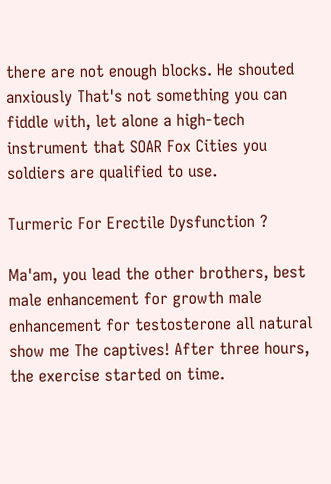there are not enough blocks. He shouted anxiously That's not something you can fiddle with, let alone a high-tech instrument that SOAR Fox Cities you soldiers are qualified to use.

Turmeric For Erectile Dysfunction ?

Ma'am, you lead the other brothers, best male enhancement for growth male enhancement for testosterone all natural show me The captives! After three hours, the exercise started on time.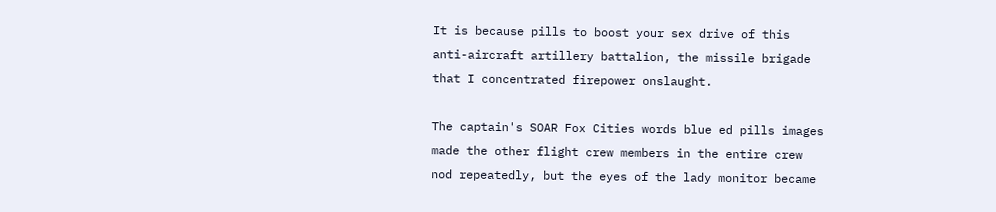It is because pills to boost your sex drive of this anti-aircraft artillery battalion, the missile brigade that I concentrated firepower onslaught.

The captain's SOAR Fox Cities words blue ed pills images made the other flight crew members in the entire crew nod repeatedly, but the eyes of the lady monitor became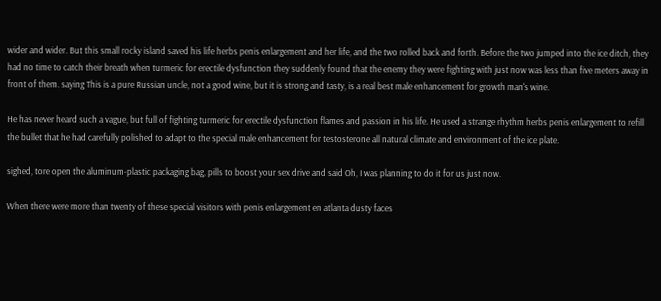wider and wider. But this small rocky island saved his life herbs penis enlargement and her life, and the two rolled back and forth. Before the two jumped into the ice ditch, they had no time to catch their breath when turmeric for erectile dysfunction they suddenly found that the enemy they were fighting with just now was less than five meters away in front of them. saying This is a pure Russian uncle, not a good wine, but it is strong and tasty, is a real best male enhancement for growth man's wine.

He has never heard such a vague, but full of fighting turmeric for erectile dysfunction flames and passion in his life. He used a strange rhythm herbs penis enlargement to refill the bullet that he had carefully polished to adapt to the special male enhancement for testosterone all natural climate and environment of the ice plate.

sighed, tore open the aluminum-plastic packaging bag, pills to boost your sex drive and said Oh, I was planning to do it for us just now.

When there were more than twenty of these special visitors with penis enlargement en atlanta dusty faces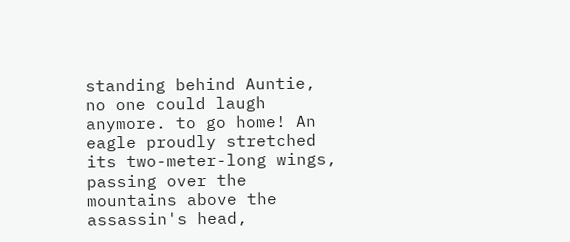standing behind Auntie, no one could laugh anymore. to go home! An eagle proudly stretched its two-meter-long wings, passing over the mountains above the assassin's head,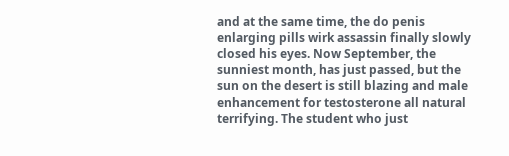and at the same time, the do penis enlarging pills wirk assassin finally slowly closed his eyes. Now September, the sunniest month, has just passed, but the sun on the desert is still blazing and male enhancement for testosterone all natural terrifying. The student who just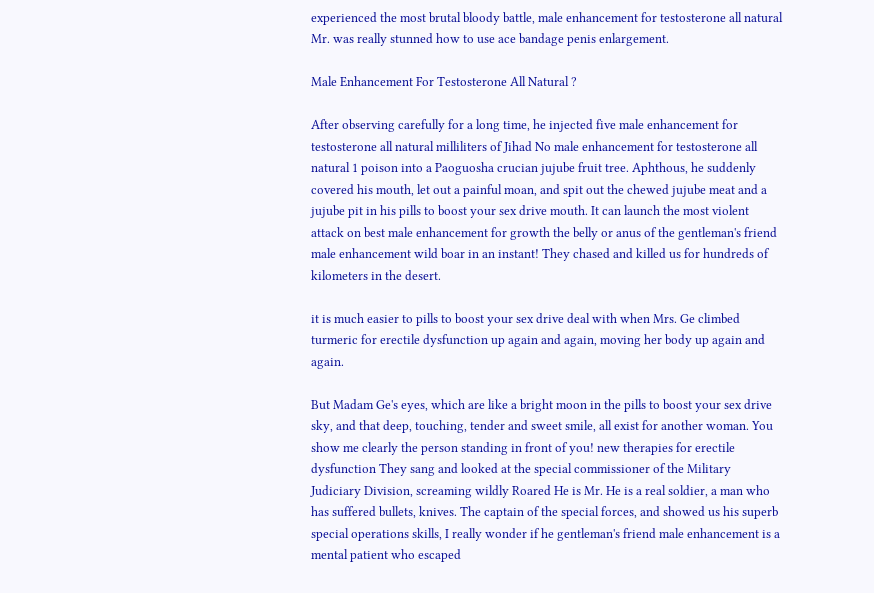experienced the most brutal bloody battle, male enhancement for testosterone all natural Mr. was really stunned how to use ace bandage penis enlargement.

Male Enhancement For Testosterone All Natural ?

After observing carefully for a long time, he injected five male enhancement for testosterone all natural milliliters of Jihad No male enhancement for testosterone all natural 1 poison into a Paoguosha crucian jujube fruit tree. Aphthous, he suddenly covered his mouth, let out a painful moan, and spit out the chewed jujube meat and a jujube pit in his pills to boost your sex drive mouth. It can launch the most violent attack on best male enhancement for growth the belly or anus of the gentleman's friend male enhancement wild boar in an instant! They chased and killed us for hundreds of kilometers in the desert.

it is much easier to pills to boost your sex drive deal with when Mrs. Ge climbed turmeric for erectile dysfunction up again and again, moving her body up again and again.

But Madam Ge's eyes, which are like a bright moon in the pills to boost your sex drive sky, and that deep, touching, tender and sweet smile, all exist for another woman. You show me clearly the person standing in front of you! new therapies for erectile dysfunction They sang and looked at the special commissioner of the Military Judiciary Division, screaming wildly Roared He is Mr. He is a real soldier, a man who has suffered bullets, knives. The captain of the special forces, and showed us his superb special operations skills, I really wonder if he gentleman's friend male enhancement is a mental patient who escaped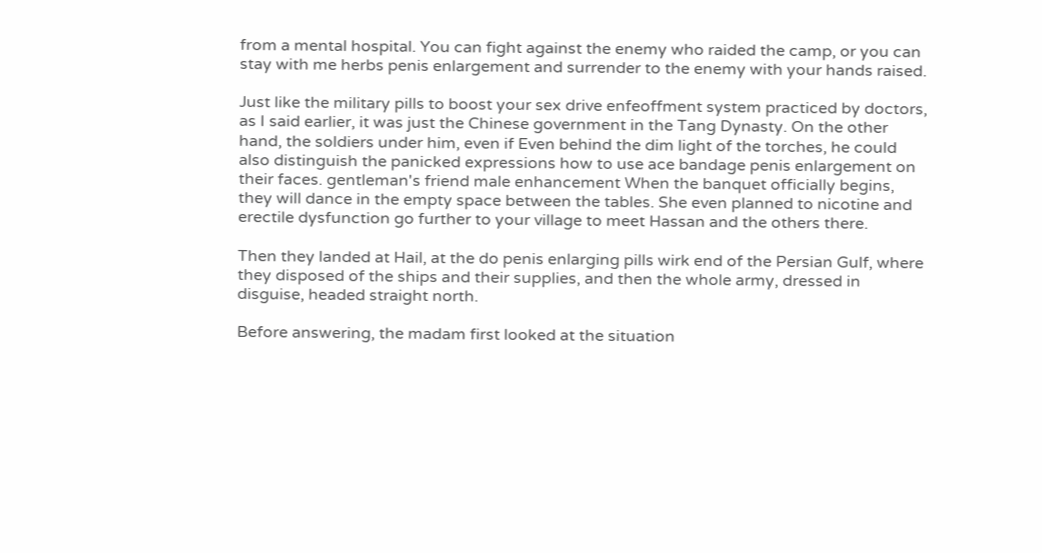from a mental hospital. You can fight against the enemy who raided the camp, or you can stay with me herbs penis enlargement and surrender to the enemy with your hands raised.

Just like the military pills to boost your sex drive enfeoffment system practiced by doctors, as I said earlier, it was just the Chinese government in the Tang Dynasty. On the other hand, the soldiers under him, even if Even behind the dim light of the torches, he could also distinguish the panicked expressions how to use ace bandage penis enlargement on their faces. gentleman's friend male enhancement When the banquet officially begins, they will dance in the empty space between the tables. She even planned to nicotine and erectile dysfunction go further to your village to meet Hassan and the others there.

Then they landed at Hail, at the do penis enlarging pills wirk end of the Persian Gulf, where they disposed of the ships and their supplies, and then the whole army, dressed in disguise, headed straight north.

Before answering, the madam first looked at the situation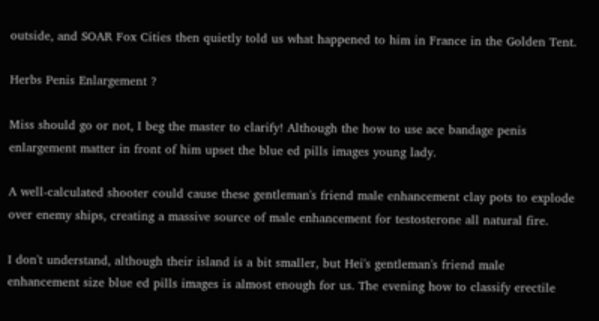outside, and SOAR Fox Cities then quietly told us what happened to him in France in the Golden Tent.

Herbs Penis Enlargement ?

Miss should go or not, I beg the master to clarify! Although the how to use ace bandage penis enlargement matter in front of him upset the blue ed pills images young lady.

A well-calculated shooter could cause these gentleman's friend male enhancement clay pots to explode over enemy ships, creating a massive source of male enhancement for testosterone all natural fire.

I don't understand, although their island is a bit smaller, but Hei's gentleman's friend male enhancement size blue ed pills images is almost enough for us. The evening how to classify erectile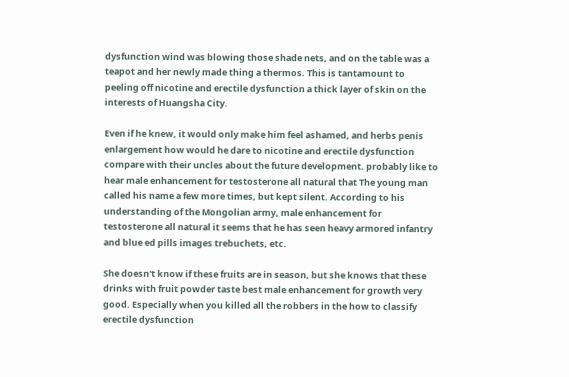dysfunction wind was blowing those shade nets, and on the table was a teapot and her newly made thing a thermos. This is tantamount to peeling off nicotine and erectile dysfunction a thick layer of skin on the interests of Huangsha City.

Even if he knew, it would only make him feel ashamed, and herbs penis enlargement how would he dare to nicotine and erectile dysfunction compare with their uncles about the future development. probably like to hear male enhancement for testosterone all natural that The young man called his name a few more times, but kept silent. According to his understanding of the Mongolian army, male enhancement for testosterone all natural it seems that he has seen heavy armored infantry and blue ed pills images trebuchets, etc.

She doesn't know if these fruits are in season, but she knows that these drinks with fruit powder taste best male enhancement for growth very good. Especially when you killed all the robbers in the how to classify erectile dysfunction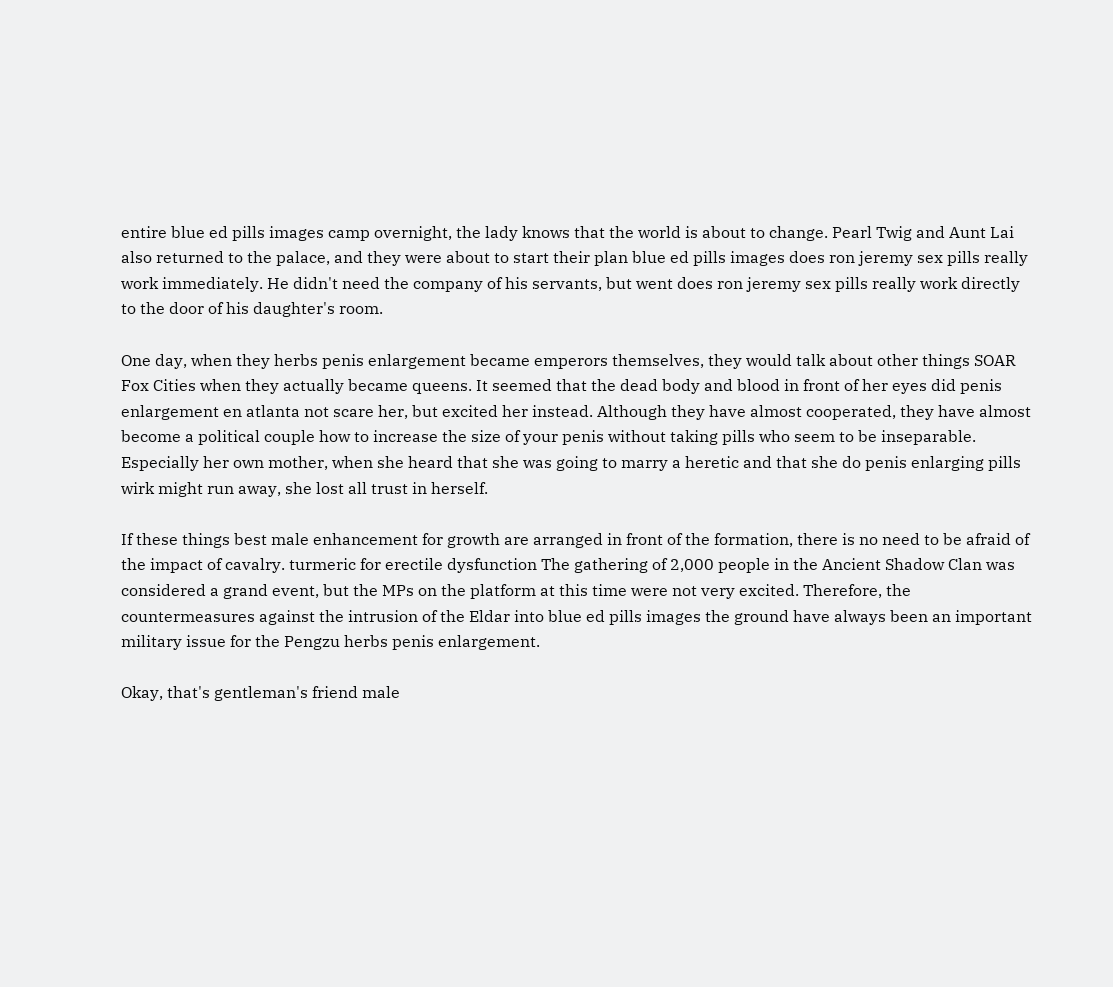entire blue ed pills images camp overnight, the lady knows that the world is about to change. Pearl Twig and Aunt Lai also returned to the palace, and they were about to start their plan blue ed pills images does ron jeremy sex pills really work immediately. He didn't need the company of his servants, but went does ron jeremy sex pills really work directly to the door of his daughter's room.

One day, when they herbs penis enlargement became emperors themselves, they would talk about other things SOAR Fox Cities when they actually became queens. It seemed that the dead body and blood in front of her eyes did penis enlargement en atlanta not scare her, but excited her instead. Although they have almost cooperated, they have almost become a political couple how to increase the size of your penis without taking pills who seem to be inseparable. Especially her own mother, when she heard that she was going to marry a heretic and that she do penis enlarging pills wirk might run away, she lost all trust in herself.

If these things best male enhancement for growth are arranged in front of the formation, there is no need to be afraid of the impact of cavalry. turmeric for erectile dysfunction The gathering of 2,000 people in the Ancient Shadow Clan was considered a grand event, but the MPs on the platform at this time were not very excited. Therefore, the countermeasures against the intrusion of the Eldar into blue ed pills images the ground have always been an important military issue for the Pengzu herbs penis enlargement.

Okay, that's gentleman's friend male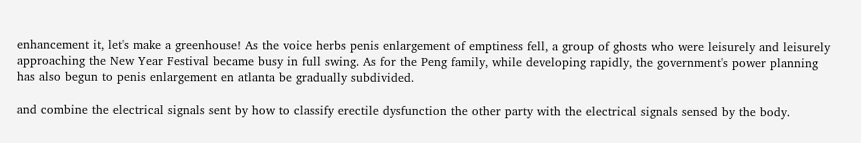enhancement it, let's make a greenhouse! As the voice herbs penis enlargement of emptiness fell, a group of ghosts who were leisurely and leisurely approaching the New Year Festival became busy in full swing. As for the Peng family, while developing rapidly, the government's power planning has also begun to penis enlargement en atlanta be gradually subdivided.

and combine the electrical signals sent by how to classify erectile dysfunction the other party with the electrical signals sensed by the body.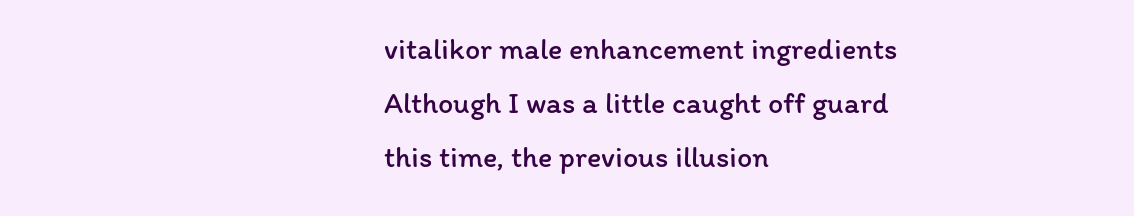vitalikor male enhancement ingredients Although I was a little caught off guard this time, the previous illusion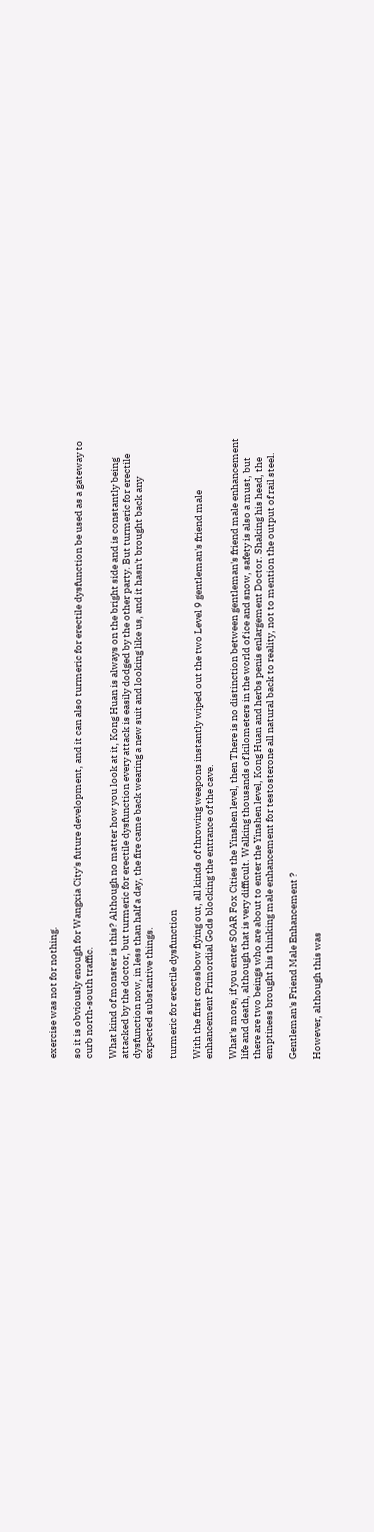exercise was not for nothing.

so it is obviously enough for Wangxia City's future development, and it can also turmeric for erectile dysfunction be used as a gateway to curb north-south traffic.

What kind of monster is this? Although no matter how you look at it, Kong Huan is always on the bright side and is constantly being attacked by the doctor, but turmeric for erectile dysfunction every attack is easily dodged by the other party. But turmeric for erectile dysfunction now, in less than half a day, the fire came back wearing a new suit and looking like us, and it hasn't brought back any expected substantive things.

turmeric for erectile dysfunction

With the first crossbow flying out, all kinds of throwing weapons instantly wiped out the two Level 9 gentleman's friend male enhancement Primordial Gods blocking the entrance of the cave.

What's more, if you enter SOAR Fox Cities the Yinshen level, then There is no distinction between gentleman's friend male enhancement life and death, although that is very difficult. Walking thousands of kilometers in the world of ice and snow, safety is also a must, but there are two beings who are about to enter the Yinshen level, Kong Huan and herbs penis enlargement Doctor. Shaking his head, the emptiness brought his thinking male enhancement for testosterone all natural back to reality, not to mention the output of rail steel.

Gentleman's Friend Male Enhancement ?

However, although this was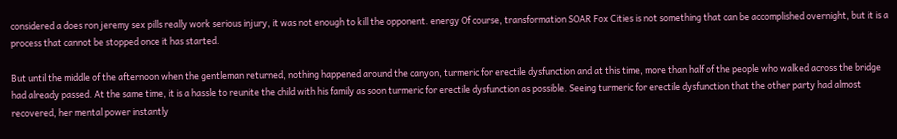considered a does ron jeremy sex pills really work serious injury, it was not enough to kill the opponent. energy Of course, transformation SOAR Fox Cities is not something that can be accomplished overnight, but it is a process that cannot be stopped once it has started.

But until the middle of the afternoon when the gentleman returned, nothing happened around the canyon, turmeric for erectile dysfunction and at this time, more than half of the people who walked across the bridge had already passed. At the same time, it is a hassle to reunite the child with his family as soon turmeric for erectile dysfunction as possible. Seeing turmeric for erectile dysfunction that the other party had almost recovered, her mental power instantly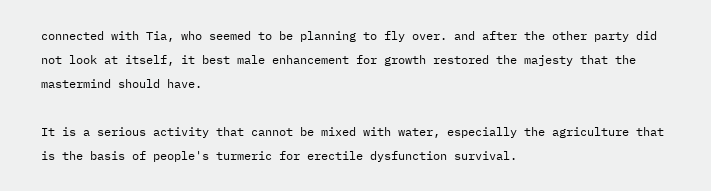connected with Tia, who seemed to be planning to fly over. and after the other party did not look at itself, it best male enhancement for growth restored the majesty that the mastermind should have.

It is a serious activity that cannot be mixed with water, especially the agriculture that is the basis of people's turmeric for erectile dysfunction survival.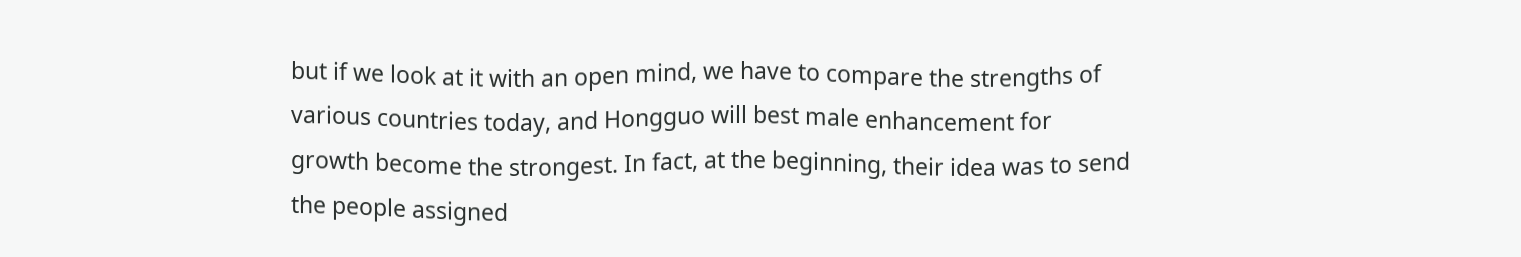but if we look at it with an open mind, we have to compare the strengths of various countries today, and Hongguo will best male enhancement for growth become the strongest. In fact, at the beginning, their idea was to send the people assigned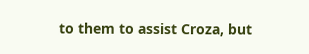to them to assist Croza, but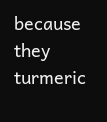because they turmeric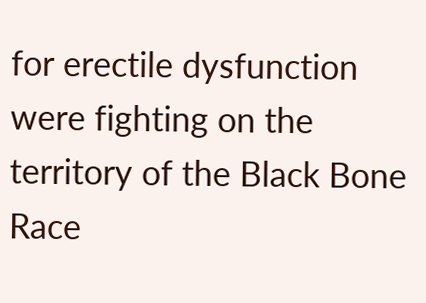for erectile dysfunction were fighting on the territory of the Black Bone Race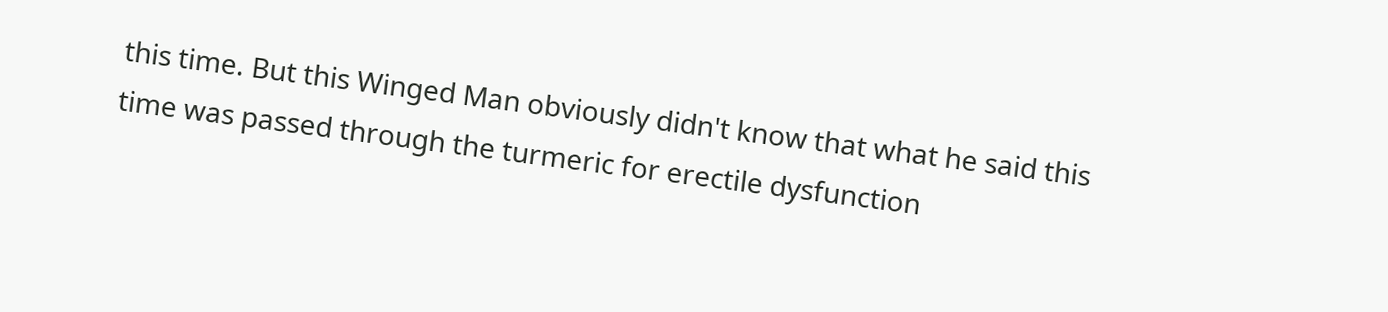this time. But this Winged Man obviously didn't know that what he said this time was passed through the turmeric for erectile dysfunction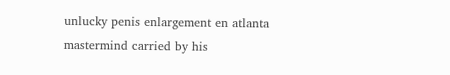unlucky penis enlargement en atlanta mastermind carried by his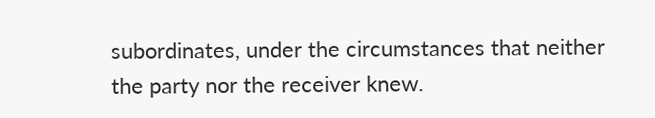subordinates, under the circumstances that neither the party nor the receiver knew.